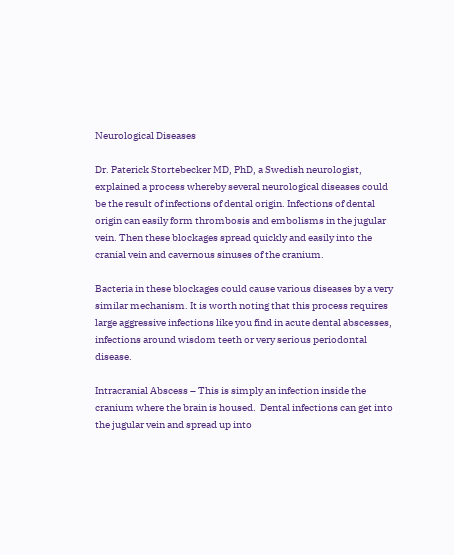Neurological Diseases

Dr. Paterick Stortebecker MD, PhD, a Swedish neurologist, explained a process whereby several neurological diseases could be the result of infections of dental origin. Infections of dental origin can easily form thrombosis and embolisms in the jugular vein. Then these blockages spread quickly and easily into the cranial vein and cavernous sinuses of the cranium.

Bacteria in these blockages could cause various diseases by a very similar mechanism. It is worth noting that this process requires large aggressive infections like you find in acute dental abscesses, infections around wisdom teeth or very serious periodontal disease.

Intracranial Abscess – This is simply an infection inside the cranium where the brain is housed.  Dental infections can get into the jugular vein and spread up into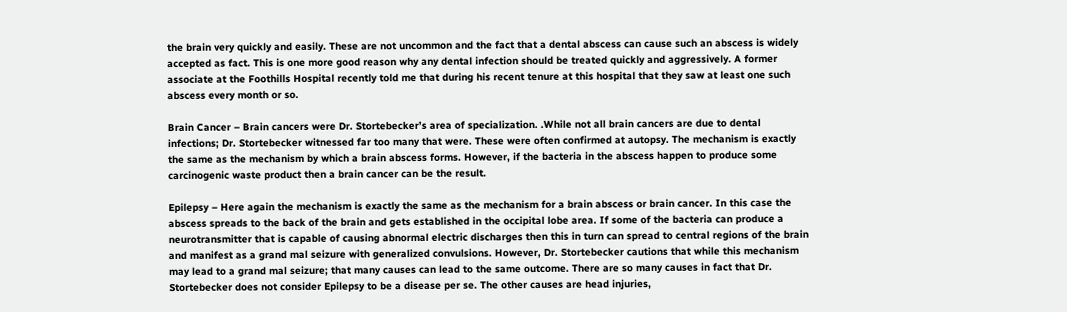the brain very quickly and easily. These are not uncommon and the fact that a dental abscess can cause such an abscess is widely accepted as fact. This is one more good reason why any dental infection should be treated quickly and aggressively. A former associate at the Foothills Hospital recently told me that during his recent tenure at this hospital that they saw at least one such abscess every month or so.

Brain Cancer – Brain cancers were Dr. Stortebecker’s area of specialization. .While not all brain cancers are due to dental infections; Dr. Stortebecker witnessed far too many that were. These were often confirmed at autopsy. The mechanism is exactly the same as the mechanism by which a brain abscess forms. However, if the bacteria in the abscess happen to produce some carcinogenic waste product then a brain cancer can be the result.

Epilepsy – Here again the mechanism is exactly the same as the mechanism for a brain abscess or brain cancer. In this case the abscess spreads to the back of the brain and gets established in the occipital lobe area. If some of the bacteria can produce a neurotransmitter that is capable of causing abnormal electric discharges then this in turn can spread to central regions of the brain and manifest as a grand mal seizure with generalized convulsions. However, Dr. Stortebecker cautions that while this mechanism may lead to a grand mal seizure; that many causes can lead to the same outcome. There are so many causes in fact that Dr. Stortebecker does not consider Epilepsy to be a disease per se. The other causes are head injuries,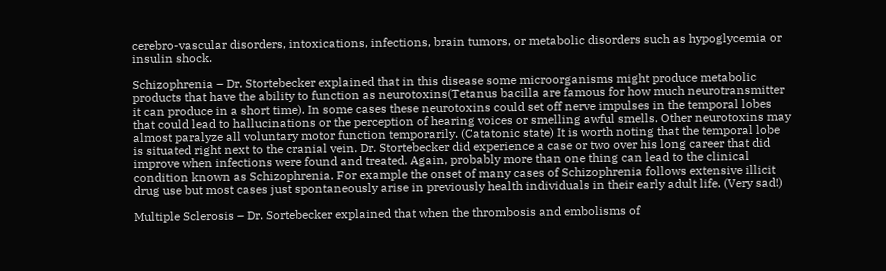cerebro-vascular disorders, intoxications, infections, brain tumors, or metabolic disorders such as hypoglycemia or insulin shock.

Schizophrenia – Dr. Stortebecker explained that in this disease some microorganisms might produce metabolic products that have the ability to function as neurotoxins(Tetanus bacilla are famous for how much neurotransmitter it can produce in a short time). In some cases these neurotoxins could set off nerve impulses in the temporal lobes that could lead to hallucinations or the perception of hearing voices or smelling awful smells. Other neurotoxins may almost paralyze all voluntary motor function temporarily. (Catatonic state) It is worth noting that the temporal lobe is situated right next to the cranial vein. Dr. Stortebecker did experience a case or two over his long career that did improve when infections were found and treated. Again, probably more than one thing can lead to the clinical condition known as Schizophrenia. For example the onset of many cases of Schizophrenia follows extensive illicit drug use but most cases just spontaneously arise in previously health individuals in their early adult life. (Very sad!)

Multiple Sclerosis – Dr. Sortebecker explained that when the thrombosis and embolisms of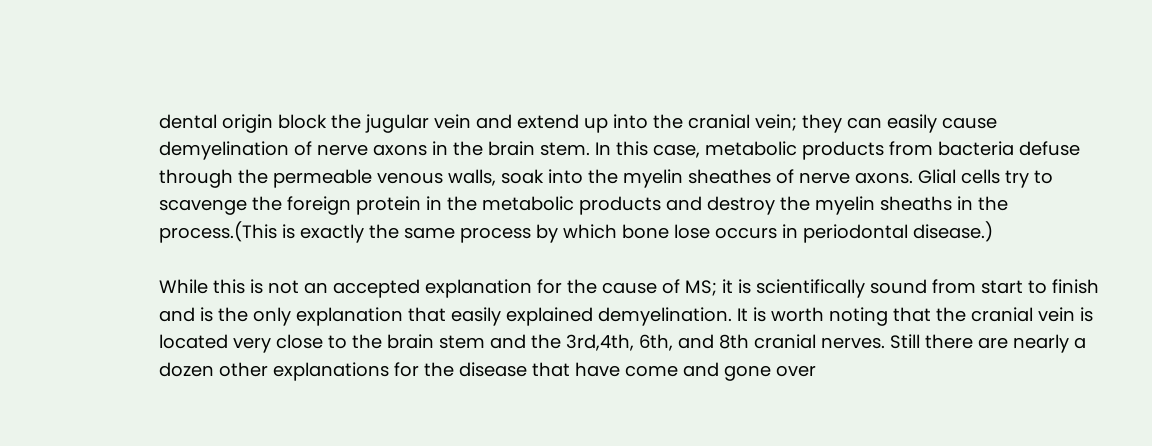dental origin block the jugular vein and extend up into the cranial vein; they can easily cause demyelination of nerve axons in the brain stem. In this case, metabolic products from bacteria defuse through the permeable venous walls, soak into the myelin sheathes of nerve axons. Glial cells try to scavenge the foreign protein in the metabolic products and destroy the myelin sheaths in the process.(This is exactly the same process by which bone lose occurs in periodontal disease.)

While this is not an accepted explanation for the cause of MS; it is scientifically sound from start to finish and is the only explanation that easily explained demyelination. It is worth noting that the cranial vein is located very close to the brain stem and the 3rd,4th, 6th, and 8th cranial nerves. Still there are nearly a dozen other explanations for the disease that have come and gone over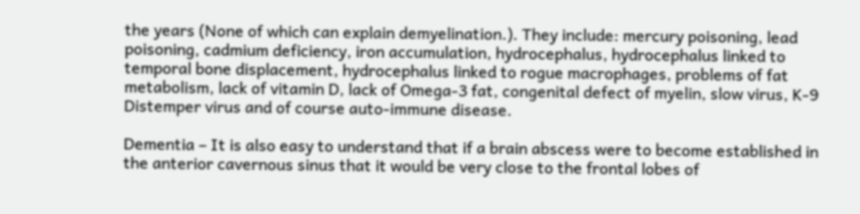the years (None of which can explain demyelination.). They include: mercury poisoning, lead poisoning, cadmium deficiency, iron accumulation, hydrocephalus, hydrocephalus linked to temporal bone displacement, hydrocephalus linked to rogue macrophages, problems of fat metabolism, lack of vitamin D, lack of Omega-3 fat, congenital defect of myelin, slow virus, K-9 Distemper virus and of course auto-immune disease.

Dementia – It is also easy to understand that if a brain abscess were to become established in the anterior cavernous sinus that it would be very close to the frontal lobes of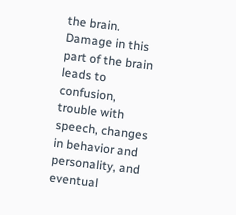the brain. Damage in this part of the brain leads to confusion, trouble with speech, changes in behavior and personality, and eventual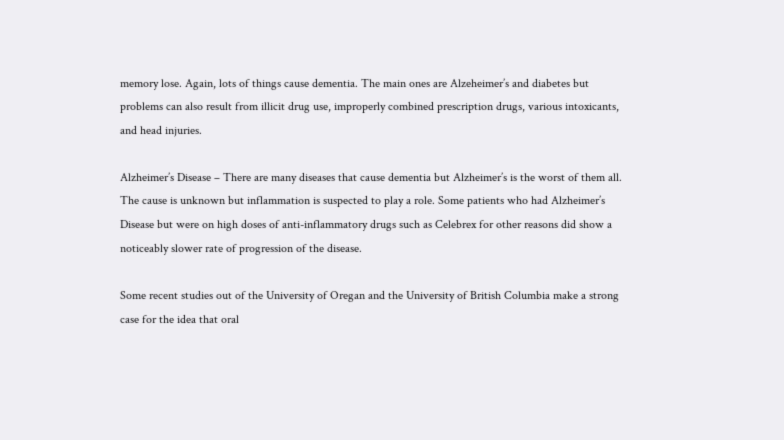memory lose. Again, lots of things cause dementia. The main ones are Alzeheimer’s and diabetes but problems can also result from illicit drug use, improperly combined prescription drugs, various intoxicants, and head injuries.

Alzheimer’s Disease – There are many diseases that cause dementia but Alzheimer’s is the worst of them all. The cause is unknown but inflammation is suspected to play a role. Some patients who had Alzheimer’s Disease but were on high doses of anti-inflammatory drugs such as Celebrex for other reasons did show a noticeably slower rate of progression of the disease.

Some recent studies out of the University of Oregan and the University of British Columbia make a strong case for the idea that oral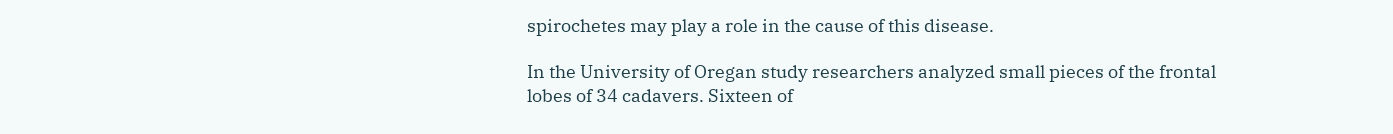spirochetes may play a role in the cause of this disease.

In the University of Oregan study researchers analyzed small pieces of the frontal lobes of 34 cadavers. Sixteen of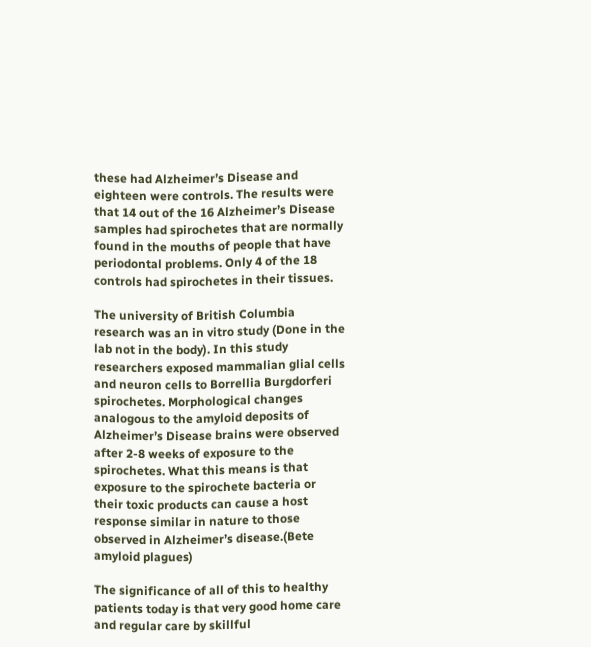these had Alzheimer’s Disease and eighteen were controls. The results were that 14 out of the 16 Alzheimer’s Disease samples had spirochetes that are normally found in the mouths of people that have periodontal problems. Only 4 of the 18 controls had spirochetes in their tissues.

The university of British Columbia research was an in vitro study (Done in the lab not in the body). In this study researchers exposed mammalian glial cells and neuron cells to Borrellia Burgdorferi spirochetes. Morphological changes analogous to the amyloid deposits of Alzheimer’s Disease brains were observed after 2-8 weeks of exposure to the spirochetes. What this means is that exposure to the spirochete bacteria or their toxic products can cause a host response similar in nature to those observed in Alzheimer’s disease.(Bete amyloid plagues)

The significance of all of this to healthy patients today is that very good home care and regular care by skillful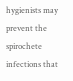hygienists may prevent the spirochete infections that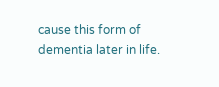cause this form of dementia later in life.